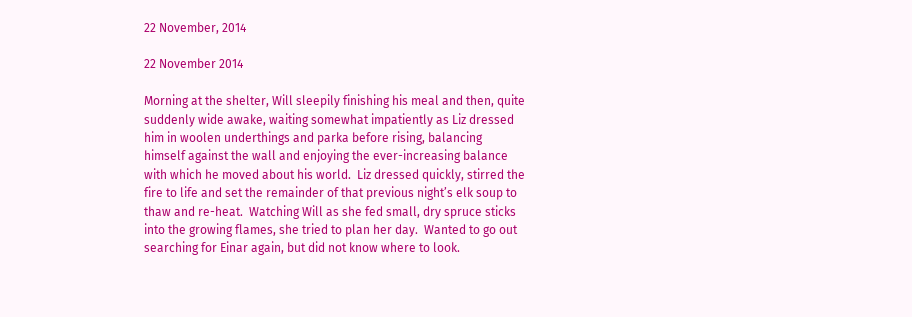22 November, 2014

22 November 2014

Morning at the shelter, Will sleepily finishing his meal and then, quite suddenly wide awake, waiting somewhat impatiently as Liz dressed him in woolen underthings and parka before rising, balancing himself against the wall and enjoying the ever-increasing balance with which he moved about his world.  Liz dressed quickly, stirred the fire to life and set the remainder of that previous night’s elk soup to thaw and re-heat.  Watching Will as she fed small, dry spruce sticks into the growing flames, she tried to plan her day.  Wanted to go out searching for Einar again, but did not know where to look.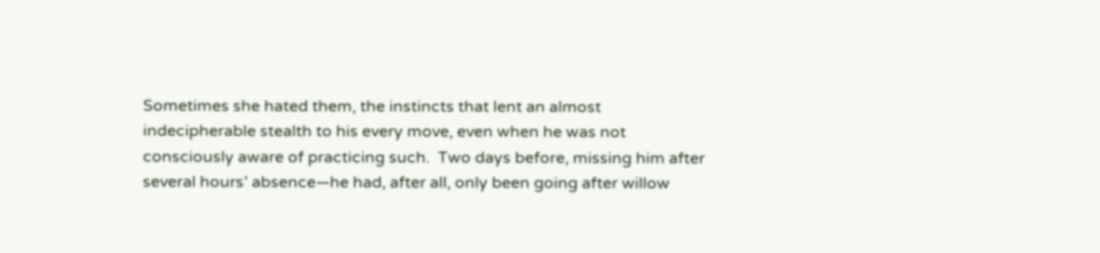Sometimes she hated them, the instincts that lent an almost indecipherable stealth to his every move, even when he was not consciously aware of practicing such.  Two days before, missing him after several hours’ absence—he had, after all, only been going after willow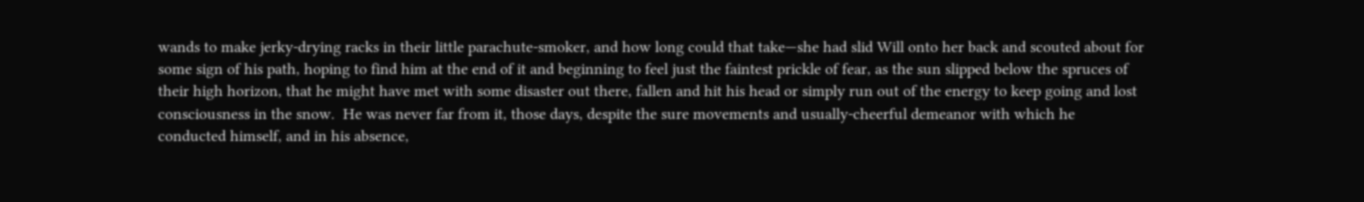wands to make jerky-drying racks in their little parachute-smoker, and how long could that take—she had slid Will onto her back and scouted about for some sign of his path, hoping to find him at the end of it and beginning to feel just the faintest prickle of fear, as the sun slipped below the spruces of their high horizon, that he might have met with some disaster out there, fallen and hit his head or simply run out of the energy to keep going and lost consciousness in the snow.  He was never far from it, those days, despite the sure movements and usually-cheerful demeanor with which he conducted himself, and in his absence,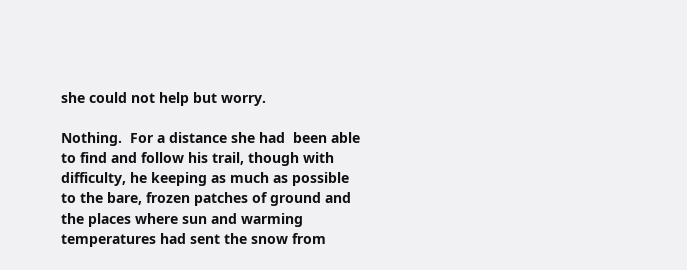she could not help but worry.

Nothing.  For a distance she had  been able to find and follow his trail, though with difficulty, he keeping as much as possible to the bare, frozen patches of ground and the places where sun and warming temperatures had sent the snow from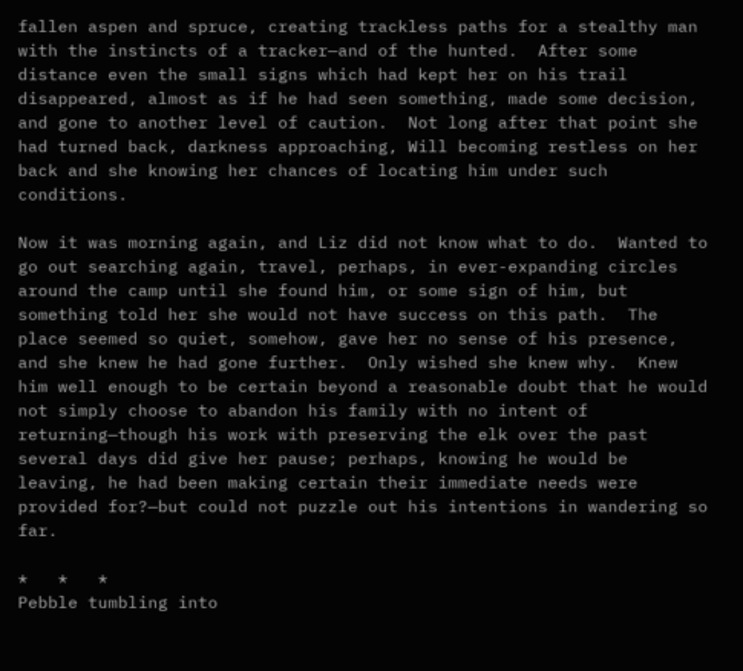fallen aspen and spruce, creating trackless paths for a stealthy man with the instincts of a tracker—and of the hunted.  After some distance even the small signs which had kept her on his trail disappeared, almost as if he had seen something, made some decision, and gone to another level of caution.  Not long after that point she had turned back, darkness approaching, Will becoming restless on her back and she knowing her chances of locating him under such conditions.

Now it was morning again, and Liz did not know what to do.  Wanted to go out searching again, travel, perhaps, in ever-expanding circles around the camp until she found him, or some sign of him, but something told her she would not have success on this path.  The place seemed so quiet, somehow, gave her no sense of his presence, and she knew he had gone further.  Only wished she knew why.  Knew him well enough to be certain beyond a reasonable doubt that he would not simply choose to abandon his family with no intent of returning—though his work with preserving the elk over the past several days did give her pause; perhaps, knowing he would be leaving, he had been making certain their immediate needs were provided for?—but could not puzzle out his intentions in wandering so far.

*   *   *
Pebble tumbling into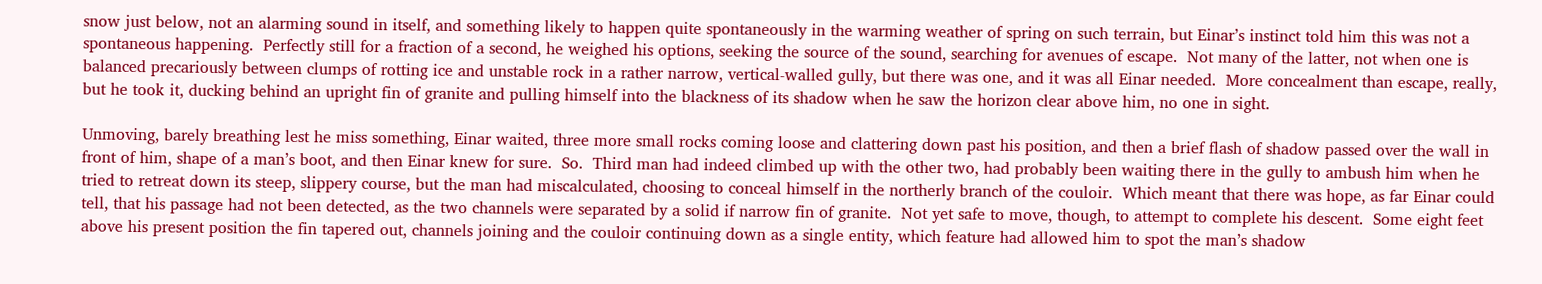snow just below, not an alarming sound in itself, and something likely to happen quite spontaneously in the warming weather of spring on such terrain, but Einar’s instinct told him this was not a spontaneous happening.  Perfectly still for a fraction of a second, he weighed his options, seeking the source of the sound, searching for avenues of escape.  Not many of the latter, not when one is balanced precariously between clumps of rotting ice and unstable rock in a rather narrow, vertical-walled gully, but there was one, and it was all Einar needed.  More concealment than escape, really, but he took it, ducking behind an upright fin of granite and pulling himself into the blackness of its shadow when he saw the horizon clear above him, no one in sight.

Unmoving, barely breathing lest he miss something, Einar waited, three more small rocks coming loose and clattering down past his position, and then a brief flash of shadow passed over the wall in front of him, shape of a man’s boot, and then Einar knew for sure.  So.  Third man had indeed climbed up with the other two, had probably been waiting there in the gully to ambush him when he tried to retreat down its steep, slippery course, but the man had miscalculated, choosing to conceal himself in the northerly branch of the couloir.  Which meant that there was hope, as far Einar could tell, that his passage had not been detected, as the two channels were separated by a solid if narrow fin of granite.  Not yet safe to move, though, to attempt to complete his descent.  Some eight feet above his present position the fin tapered out, channels joining and the couloir continuing down as a single entity, which feature had allowed him to spot the man’s shadow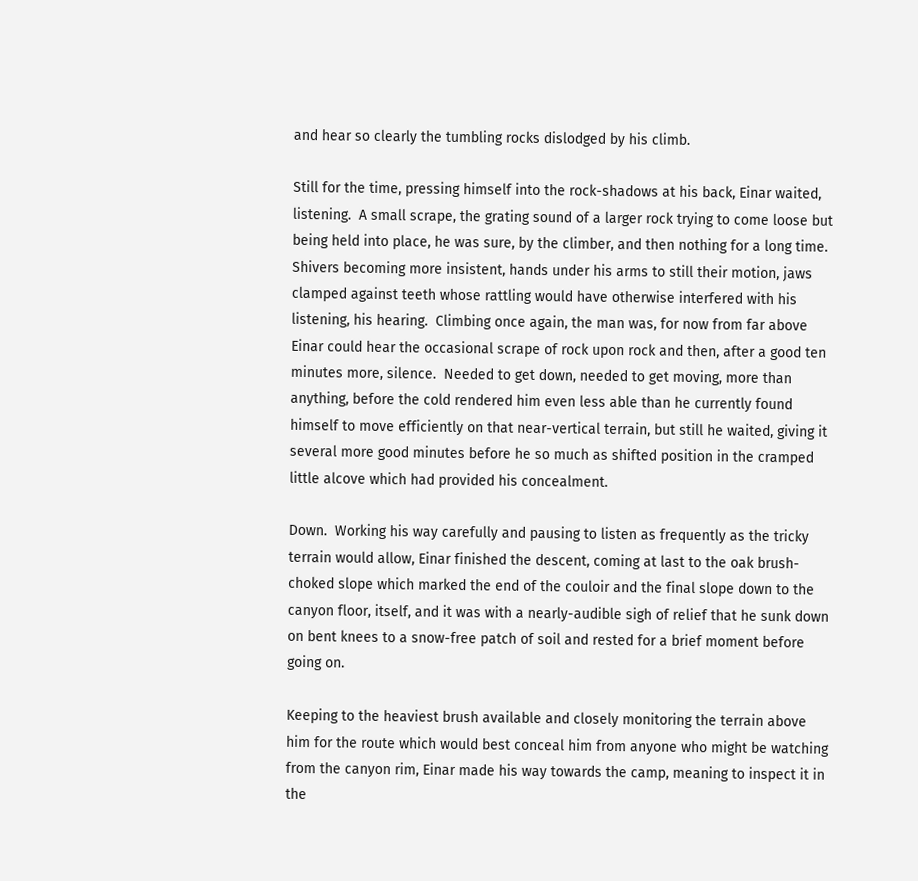and hear so clearly the tumbling rocks dislodged by his climb.

Still for the time, pressing himself into the rock-shadows at his back, Einar waited, listening.  A small scrape, the grating sound of a larger rock trying to come loose but being held into place, he was sure, by the climber, and then nothing for a long time.  Shivers becoming more insistent, hands under his arms to still their motion, jaws clamped against teeth whose rattling would have otherwise interfered with his listening, his hearing.  Climbing once again, the man was, for now from far above Einar could hear the occasional scrape of rock upon rock and then, after a good ten minutes more, silence.  Needed to get down, needed to get moving, more than anything, before the cold rendered him even less able than he currently found himself to move efficiently on that near-vertical terrain, but still he waited, giving it several more good minutes before he so much as shifted position in the cramped little alcove which had provided his concealment.

Down.  Working his way carefully and pausing to listen as frequently as the tricky terrain would allow, Einar finished the descent, coming at last to the oak brush-choked slope which marked the end of the couloir and the final slope down to the canyon floor, itself, and it was with a nearly-audible sigh of relief that he sunk down on bent knees to a snow-free patch of soil and rested for a brief moment before going on.

Keeping to the heaviest brush available and closely monitoring the terrain above him for the route which would best conceal him from anyone who might be watching from the canyon rim, Einar made his way towards the camp, meaning to inspect it in the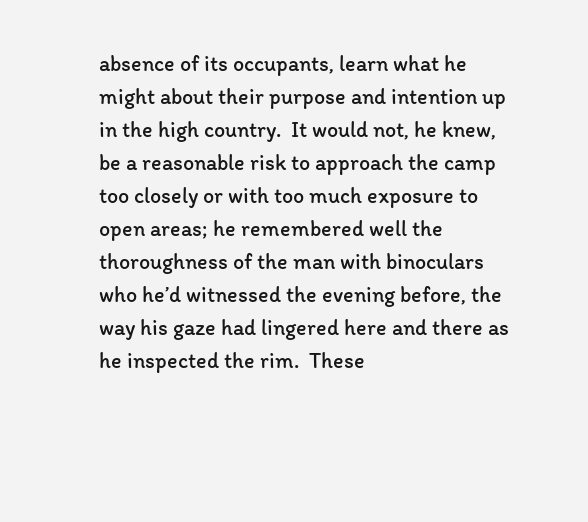absence of its occupants, learn what he might about their purpose and intention up in the high country.  It would not, he knew, be a reasonable risk to approach the camp too closely or with too much exposure to open areas; he remembered well the thoroughness of the man with binoculars who he’d witnessed the evening before, the way his gaze had lingered here and there as he inspected the rim.  These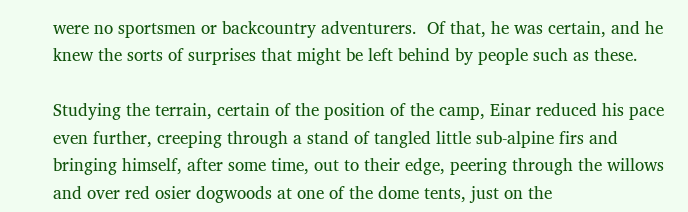were no sportsmen or backcountry adventurers.  Of that, he was certain, and he knew the sorts of surprises that might be left behind by people such as these.

Studying the terrain, certain of the position of the camp, Einar reduced his pace even further, creeping through a stand of tangled little sub-alpine firs and bringing himself, after some time, out to their edge, peering through the willows and over red osier dogwoods at one of the dome tents, just on the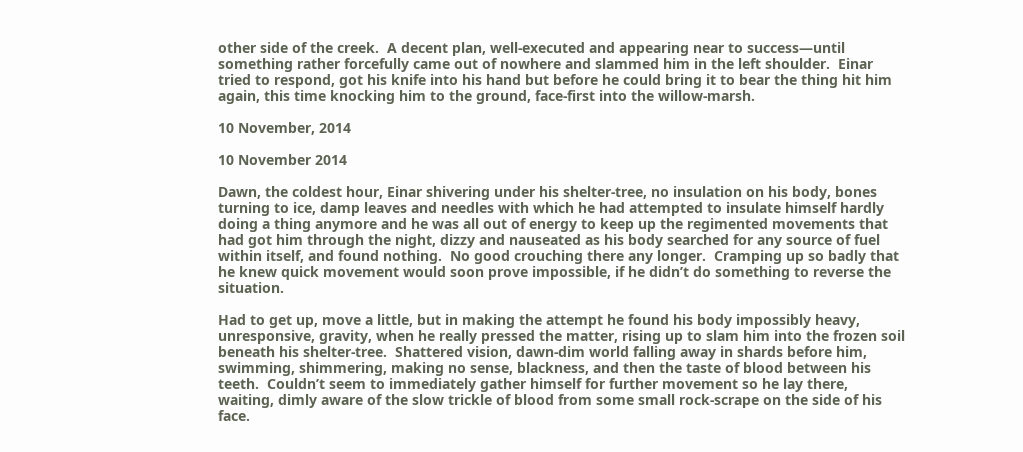other side of the creek.  A decent plan, well-executed and appearing near to success—until something rather forcefully came out of nowhere and slammed him in the left shoulder.  Einar tried to respond, got his knife into his hand but before he could bring it to bear the thing hit him again, this time knocking him to the ground, face-first into the willow-marsh.

10 November, 2014

10 November 2014

Dawn, the coldest hour, Einar shivering under his shelter-tree, no insulation on his body, bones turning to ice, damp leaves and needles with which he had attempted to insulate himself hardly doing a thing anymore and he was all out of energy to keep up the regimented movements that had got him through the night, dizzy and nauseated as his body searched for any source of fuel within itself, and found nothing.  No good crouching there any longer.  Cramping up so badly that he knew quick movement would soon prove impossible, if he didn’t do something to reverse the situation.

Had to get up, move a little, but in making the attempt he found his body impossibly heavy, unresponsive, gravity, when he really pressed the matter, rising up to slam him into the frozen soil beneath his shelter-tree.  Shattered vision, dawn-dim world falling away in shards before him, swimming, shimmering, making no sense, blackness, and then the taste of blood between his teeth.  Couldn’t seem to immediately gather himself for further movement so he lay there, waiting, dimly aware of the slow trickle of blood from some small rock-scrape on the side of his face.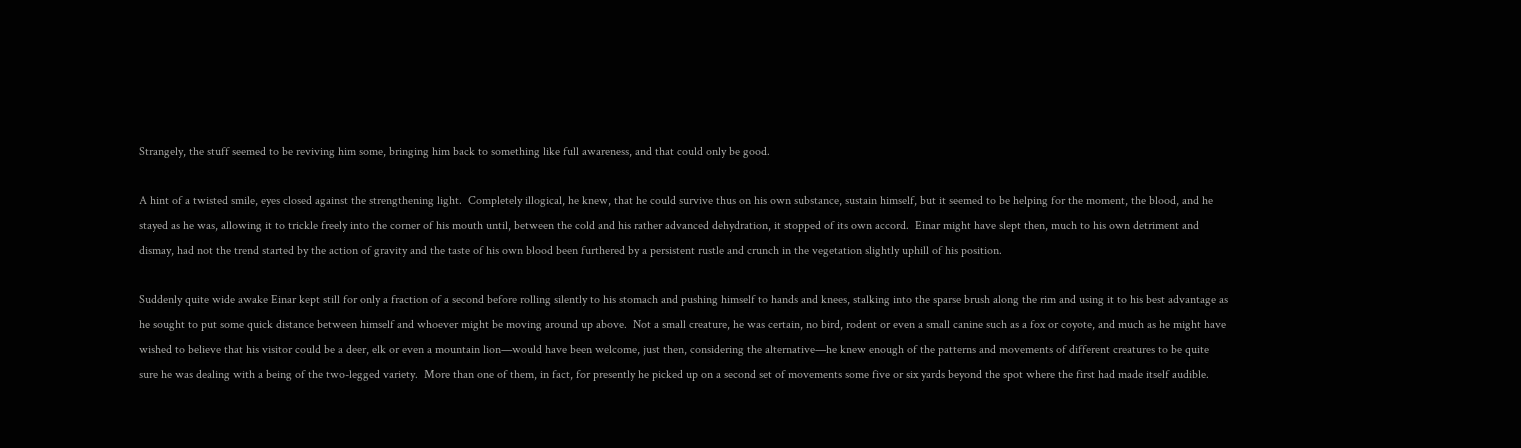Strangely, the stuff seemed to be reviving him some, bringing him back to something like full awareness, and that could only be good.

A hint of a twisted smile, eyes closed against the strengthening light.  Completely illogical, he knew, that he could survive thus on his own substance, sustain himself, but it seemed to be helping for the moment, the blood, and he stayed as he was, allowing it to trickle freely into the corner of his mouth until, between the cold and his rather advanced dehydration, it stopped of its own accord.  Einar might have slept then, much to his own detriment and dismay, had not the trend started by the action of gravity and the taste of his own blood been furthered by a persistent rustle and crunch in the vegetation slightly uphill of his position.

Suddenly quite wide awake Einar kept still for only a fraction of a second before rolling silently to his stomach and pushing himself to hands and knees, stalking into the sparse brush along the rim and using it to his best advantage as he sought to put some quick distance between himself and whoever might be moving around up above.  Not a small creature, he was certain, no bird, rodent or even a small canine such as a fox or coyote, and much as he might have wished to believe that his visitor could be a deer, elk or even a mountain lion—would have been welcome, just then, considering the alternative—he knew enough of the patterns and movements of different creatures to be quite sure he was dealing with a being of the two-legged variety.  More than one of them, in fact, for presently he picked up on a second set of movements some five or six yards beyond the spot where the first had made itself audible.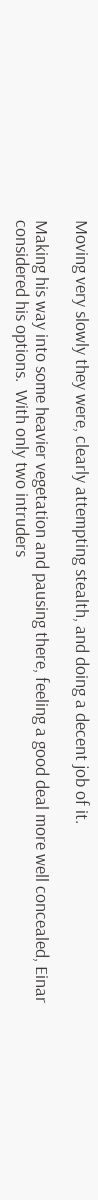Moving very slowly they were, clearly attempting stealth, and doing a decent job of it.

Making his way into some heavier vegetation and pausing there, feeling a good deal more well concealed, Einar considered his options.  With only two intruders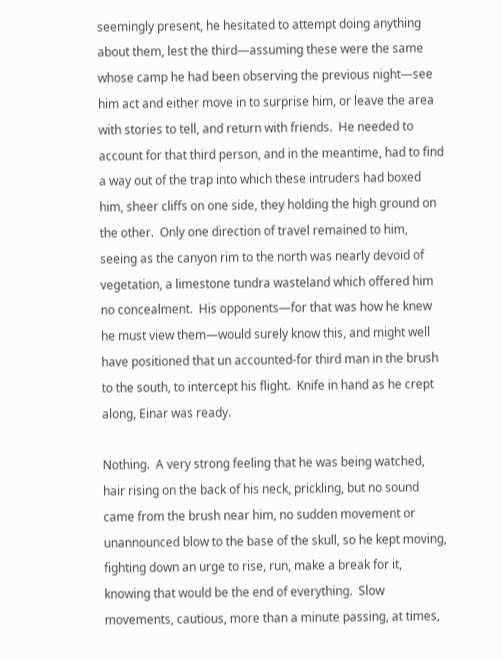seemingly present, he hesitated to attempt doing anything about them, lest the third—assuming these were the same whose camp he had been observing the previous night—see him act and either move in to surprise him, or leave the area with stories to tell, and return with friends.  He needed to account for that third person, and in the meantime, had to find a way out of the trap into which these intruders had boxed him, sheer cliffs on one side, they holding the high ground on the other.  Only one direction of travel remained to him, seeing as the canyon rim to the north was nearly devoid of vegetation, a limestone tundra wasteland which offered him no concealment.  His opponents—for that was how he knew he must view them—would surely know this, and might well have positioned that un accounted-for third man in the brush to the south, to intercept his flight.  Knife in hand as he crept along, Einar was ready.

Nothing.  A very strong feeling that he was being watched, hair rising on the back of his neck, prickling, but no sound came from the brush near him, no sudden movement or unannounced blow to the base of the skull, so he kept moving, fighting down an urge to rise, run, make a break for it, knowing that would be the end of everything.  Slow movements, cautious, more than a minute passing, at times,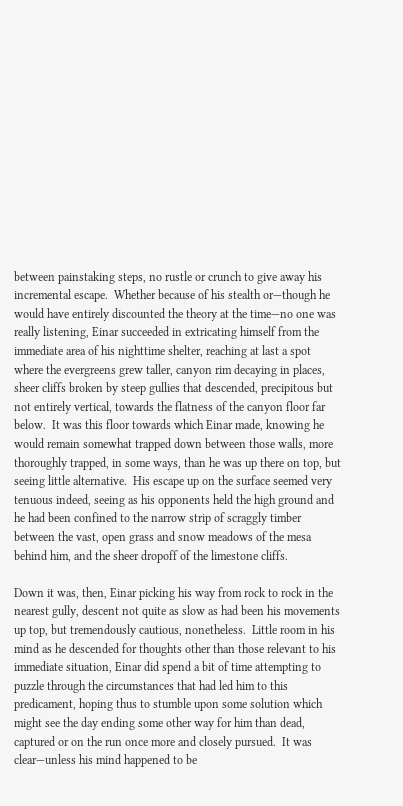between painstaking steps, no rustle or crunch to give away his incremental escape.  Whether because of his stealth or—though he would have entirely discounted the theory at the time—no one was really listening, Einar succeeded in extricating himself from the immediate area of his nighttime shelter, reaching at last a spot where the evergreens grew taller, canyon rim decaying in places, sheer cliffs broken by steep gullies that descended, precipitous but not entirely vertical, towards the flatness of the canyon floor far below.  It was this floor towards which Einar made, knowing he would remain somewhat trapped down between those walls, more thoroughly trapped, in some ways, than he was up there on top, but seeing little alternative.  His escape up on the surface seemed very tenuous indeed, seeing as his opponents held the high ground and he had been confined to the narrow strip of scraggly timber between the vast, open grass and snow meadows of the mesa behind him, and the sheer dropoff of the limestone cliffs.

Down it was, then, Einar picking his way from rock to rock in the nearest gully, descent not quite as slow as had been his movements up top, but tremendously cautious, nonetheless.  Little room in his mind as he descended for thoughts other than those relevant to his immediate situation, Einar did spend a bit of time attempting to puzzle through the circumstances that had led him to this predicament, hoping thus to stumble upon some solution which might see the day ending some other way for him than dead, captured or on the run once more and closely pursued.  It was clear—unless his mind happened to be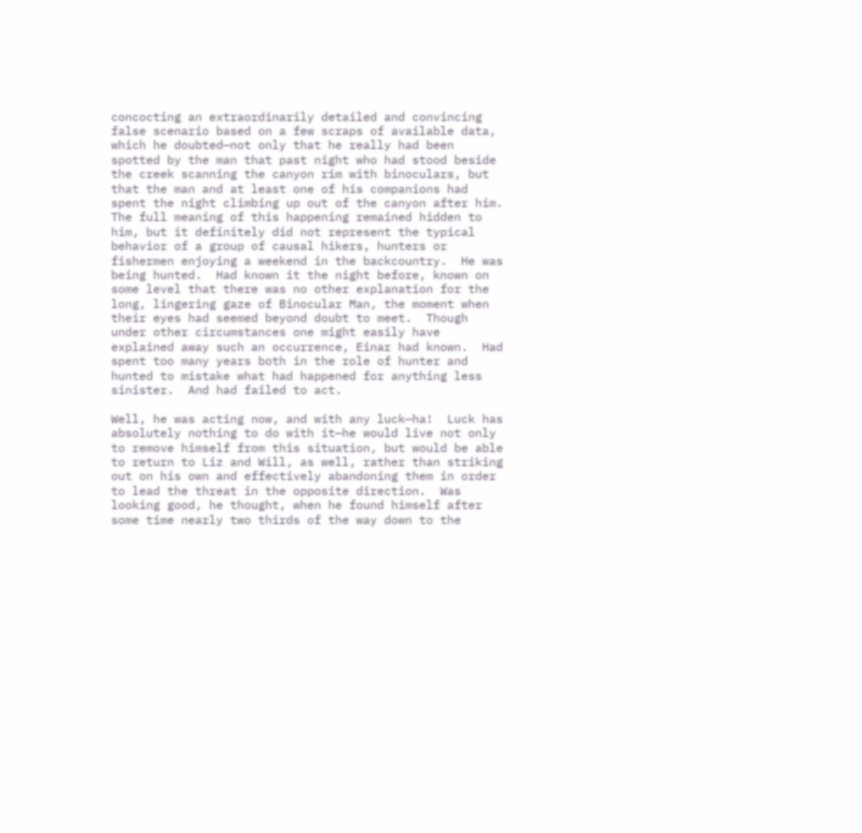concocting an extraordinarily detailed and convincing false scenario based on a few scraps of available data, which he doubted—not only that he really had been spotted by the man that past night who had stood beside the creek scanning the canyon rim with binoculars, but that the man and at least one of his companions had spent the night climbing up out of the canyon after him.  The full meaning of this happening remained hidden to him, but it definitely did not represent the typical behavior of a group of causal hikers, hunters or fishermen enjoying a weekend in the backcountry.  He was being hunted.  Had known it the night before, known on some level that there was no other explanation for the long, lingering gaze of Binocular Man, the moment when their eyes had seemed beyond doubt to meet.  Though under other circumstances one might easily have explained away such an occurrence, Einar had known.  Had spent too many years both in the role of hunter and hunted to mistake what had happened for anything less sinister.  And had failed to act.

Well, he was acting now, and with any luck—ha!  Luck has absolutely nothing to do with it—he would live not only to remove himself from this situation, but would be able to return to Liz and Will, as well, rather than striking out on his own and effectively abandoning them in order to lead the threat in the opposite direction.  Was looking good, he thought, when he found himself after some time nearly two thirds of the way down to the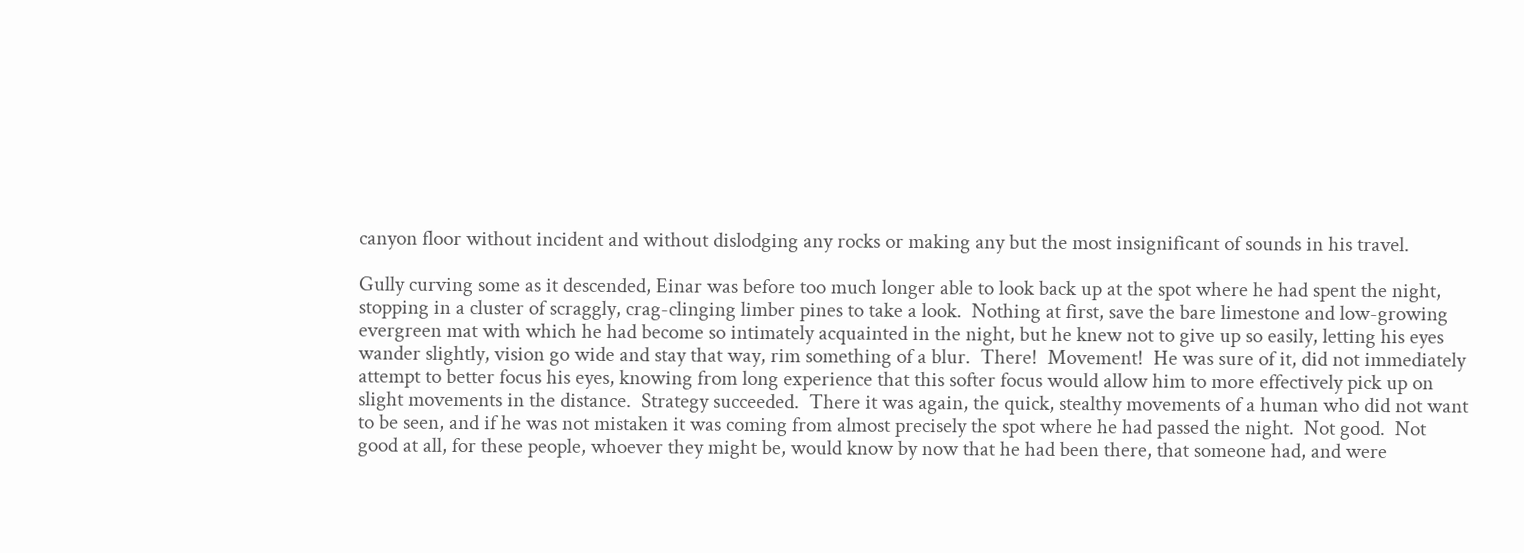canyon floor without incident and without dislodging any rocks or making any but the most insignificant of sounds in his travel.

Gully curving some as it descended, Einar was before too much longer able to look back up at the spot where he had spent the night, stopping in a cluster of scraggly, crag-clinging limber pines to take a look.  Nothing at first, save the bare limestone and low-growing evergreen mat with which he had become so intimately acquainted in the night, but he knew not to give up so easily, letting his eyes wander slightly, vision go wide and stay that way, rim something of a blur.  There!  Movement!  He was sure of it, did not immediately attempt to better focus his eyes, knowing from long experience that this softer focus would allow him to more effectively pick up on slight movements in the distance.  Strategy succeeded.  There it was again, the quick, stealthy movements of a human who did not want to be seen, and if he was not mistaken it was coming from almost precisely the spot where he had passed the night.  Not good.  Not good at all, for these people, whoever they might be, would know by now that he had been there, that someone had, and were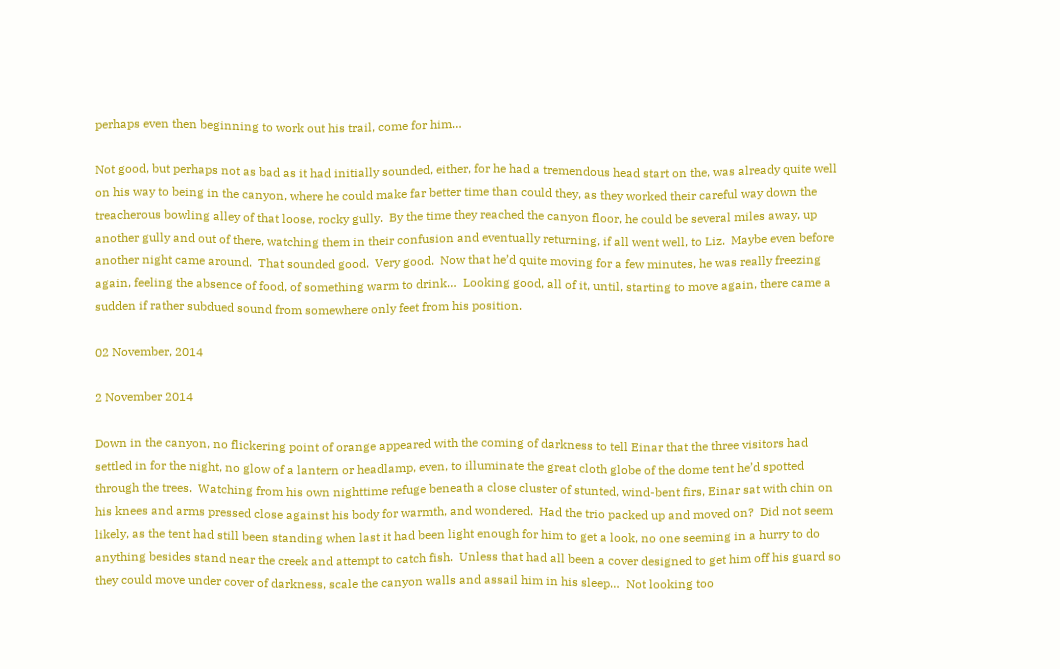perhaps even then beginning to work out his trail, come for him…

Not good, but perhaps not as bad as it had initially sounded, either, for he had a tremendous head start on the, was already quite well on his way to being in the canyon, where he could make far better time than could they, as they worked their careful way down the treacherous bowling alley of that loose, rocky gully.  By the time they reached the canyon floor, he could be several miles away, up another gully and out of there, watching them in their confusion and eventually returning, if all went well, to Liz.  Maybe even before another night came around.  That sounded good.  Very good.  Now that he’d quite moving for a few minutes, he was really freezing again, feeling the absence of food, of something warm to drink…  Looking good, all of it, until, starting to move again, there came a sudden if rather subdued sound from somewhere only feet from his position.

02 November, 2014

2 November 2014

Down in the canyon, no flickering point of orange appeared with the coming of darkness to tell Einar that the three visitors had settled in for the night, no glow of a lantern or headlamp, even, to illuminate the great cloth globe of the dome tent he’d spotted through the trees.  Watching from his own nighttime refuge beneath a close cluster of stunted, wind-bent firs, Einar sat with chin on his knees and arms pressed close against his body for warmth, and wondered.  Had the trio packed up and moved on?  Did not seem likely, as the tent had still been standing when last it had been light enough for him to get a look, no one seeming in a hurry to do anything besides stand near the creek and attempt to catch fish.  Unless that had all been a cover designed to get him off his guard so they could move under cover of darkness, scale the canyon walls and assail him in his sleep…  Not looking too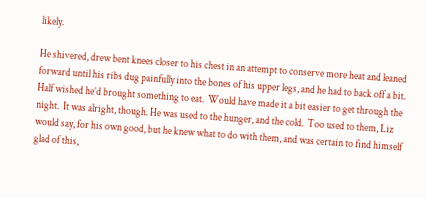likely.

He shivered, drew bent knees closer to his chest in an attempt to conserve more heat and leaned forward until his ribs dug painfully into the bones of his upper legs, and he had to back off a bit.  Half wished he’d brought something to eat.  Would have made it a bit easier to get through the night.  It was alright, though. He was used to the hunger, and the cold.  Too used to them, Liz would say, for his own good, but he knew what to do with them, and was certain to find himself glad of this,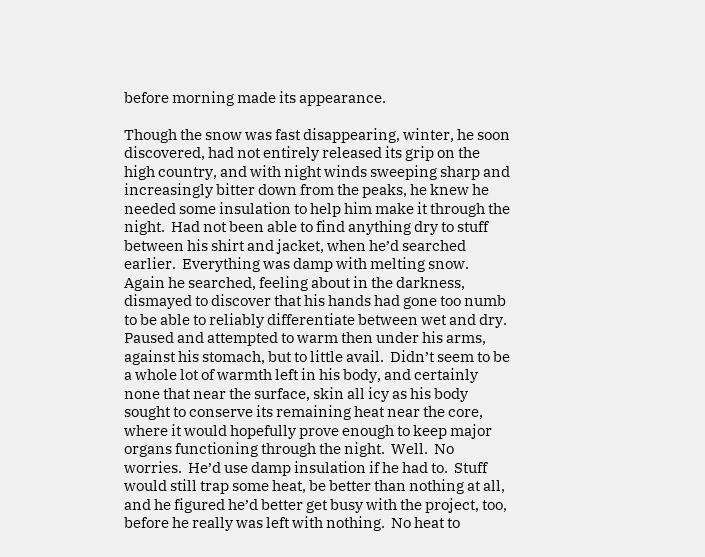before morning made its appearance.

Though the snow was fast disappearing, winter, he soon discovered, had not entirely released its grip on the high country, and with night winds sweeping sharp and increasingly bitter down from the peaks, he knew he needed some insulation to help him make it through the night.  Had not been able to find anything dry to stuff between his shirt and jacket, when he’d searched earlier.  Everything was damp with melting snow.  Again he searched, feeling about in the darkness, dismayed to discover that his hands had gone too numb to be able to reliably differentiate between wet and dry.  Paused and attempted to warm then under his arms, against his stomach, but to little avail.  Didn’t seem to be a whole lot of warmth left in his body, and certainly none that near the surface, skin all icy as his body sought to conserve its remaining heat near the core, where it would hopefully prove enough to keep major organs functioning through the night.  Well.  No worries.  He’d use damp insulation if he had to.  Stuff would still trap some heat, be better than nothing at all, and he figured he’d better get busy with the project, too, before he really was left with nothing.  No heat to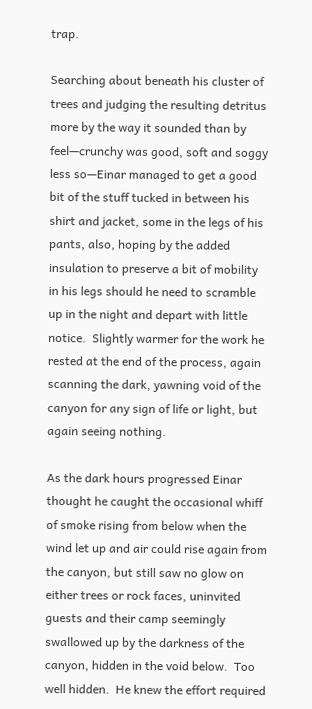trap.

Searching about beneath his cluster of trees and judging the resulting detritus more by the way it sounded than by feel—crunchy was good, soft and soggy less so—Einar managed to get a good bit of the stuff tucked in between his shirt and jacket, some in the legs of his pants, also, hoping by the added insulation to preserve a bit of mobility in his legs should he need to scramble up in the night and depart with little notice.  Slightly warmer for the work he rested at the end of the process, again scanning the dark, yawning void of the canyon for any sign of life or light, but again seeing nothing.

As the dark hours progressed Einar thought he caught the occasional whiff of smoke rising from below when the wind let up and air could rise again from the canyon, but still saw no glow on either trees or rock faces, uninvited guests and their camp seemingly swallowed up by the darkness of the canyon, hidden in the void below.  Too well hidden.  He knew the effort required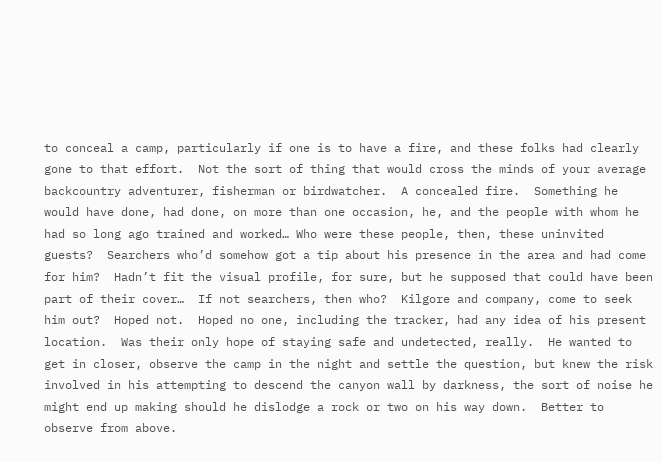to conceal a camp, particularly if one is to have a fire, and these folks had clearly gone to that effort.  Not the sort of thing that would cross the minds of your average backcountry adventurer, fisherman or birdwatcher.  A concealed fire.  Something he would have done, had done, on more than one occasion, he, and the people with whom he had so long ago trained and worked… Who were these people, then, these uninvited guests?  Searchers who’d somehow got a tip about his presence in the area and had come for him?  Hadn’t fit the visual profile, for sure, but he supposed that could have been part of their cover…  If not searchers, then who?  Kilgore and company, come to seek him out?  Hoped not.  Hoped no one, including the tracker, had any idea of his present location.  Was their only hope of staying safe and undetected, really.  He wanted to get in closer, observe the camp in the night and settle the question, but knew the risk involved in his attempting to descend the canyon wall by darkness, the sort of noise he might end up making should he dislodge a rock or two on his way down.  Better to observe from above.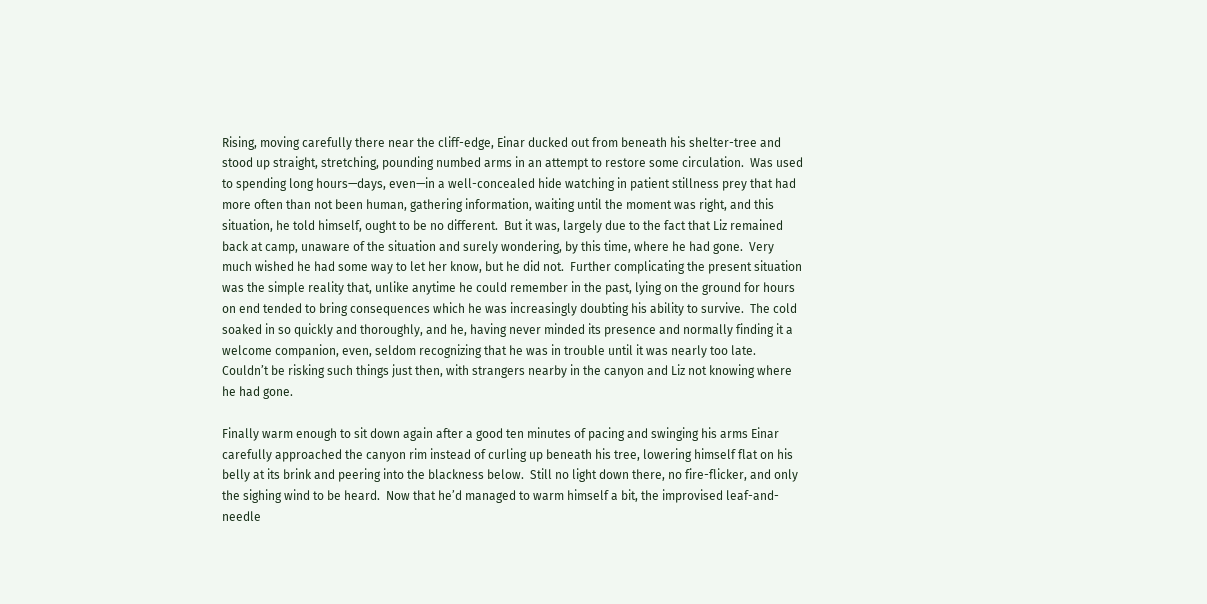Rising, moving carefully there near the cliff-edge, Einar ducked out from beneath his shelter-tree and stood up straight, stretching, pounding numbed arms in an attempt to restore some circulation.  Was used to spending long hours—days, even—in a well-concealed hide watching in patient stillness prey that had more often than not been human, gathering information, waiting until the moment was right, and this situation, he told himself, ought to be no different.  But it was, largely due to the fact that Liz remained back at camp, unaware of the situation and surely wondering, by this time, where he had gone.  Very much wished he had some way to let her know, but he did not.  Further complicating the present situation was the simple reality that, unlike anytime he could remember in the past, lying on the ground for hours on end tended to bring consequences which he was increasingly doubting his ability to survive.  The cold soaked in so quickly and thoroughly, and he, having never minded its presence and normally finding it a welcome companion, even, seldom recognizing that he was in trouble until it was nearly too late.  Couldn’t be risking such things just then, with strangers nearby in the canyon and Liz not knowing where he had gone.

Finally warm enough to sit down again after a good ten minutes of pacing and swinging his arms Einar carefully approached the canyon rim instead of curling up beneath his tree, lowering himself flat on his belly at its brink and peering into the blackness below.  Still no light down there, no fire-flicker, and only the sighing wind to be heard.  Now that he’d managed to warm himself a bit, the improvised leaf-and-needle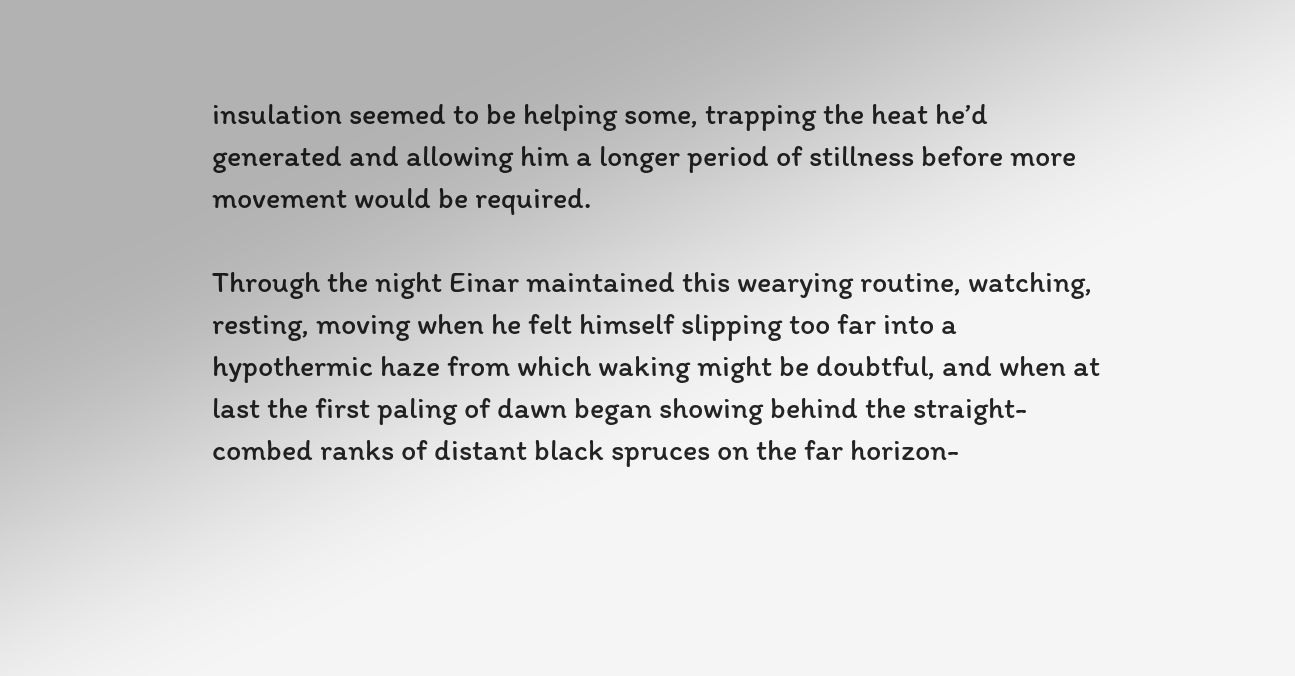insulation seemed to be helping some, trapping the heat he’d generated and allowing him a longer period of stillness before more movement would be required.

Through the night Einar maintained this wearying routine, watching, resting, moving when he felt himself slipping too far into a hypothermic haze from which waking might be doubtful, and when at last the first paling of dawn began showing behind the straight-combed ranks of distant black spruces on the far horizon-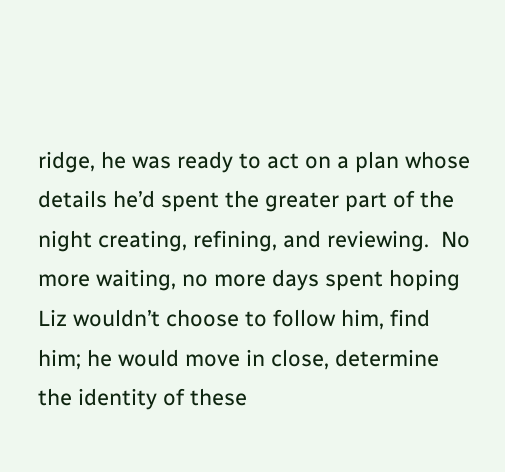ridge, he was ready to act on a plan whose details he’d spent the greater part of the night creating, refining, and reviewing.  No more waiting, no more days spent hoping Liz wouldn’t choose to follow him, find him; he would move in close, determine the identity of these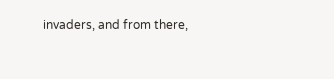invaders, and from there,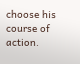choose his course of action.